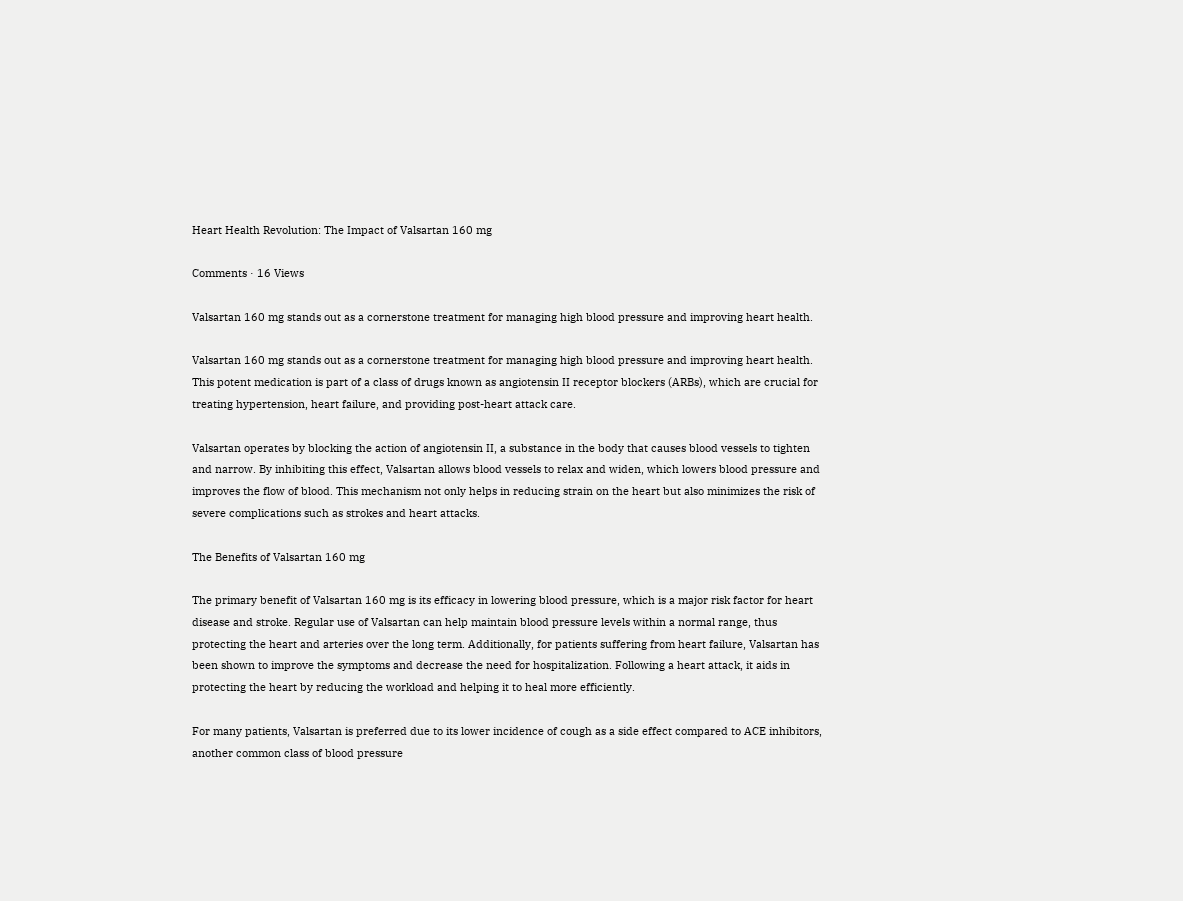Heart Health Revolution: The Impact of Valsartan 160 mg

Comments · 16 Views

Valsartan 160 mg stands out as a cornerstone treatment for managing high blood pressure and improving heart health.

Valsartan 160 mg stands out as a cornerstone treatment for managing high blood pressure and improving heart health. This potent medication is part of a class of drugs known as angiotensin II receptor blockers (ARBs), which are crucial for treating hypertension, heart failure, and providing post-heart attack care.

Valsartan operates by blocking the action of angiotensin II, a substance in the body that causes blood vessels to tighten and narrow. By inhibiting this effect, Valsartan allows blood vessels to relax and widen, which lowers blood pressure and improves the flow of blood. This mechanism not only helps in reducing strain on the heart but also minimizes the risk of severe complications such as strokes and heart attacks.

The Benefits of Valsartan 160 mg

The primary benefit of Valsartan 160 mg is its efficacy in lowering blood pressure, which is a major risk factor for heart disease and stroke. Regular use of Valsartan can help maintain blood pressure levels within a normal range, thus protecting the heart and arteries over the long term. Additionally, for patients suffering from heart failure, Valsartan has been shown to improve the symptoms and decrease the need for hospitalization. Following a heart attack, it aids in protecting the heart by reducing the workload and helping it to heal more efficiently.

For many patients, Valsartan is preferred due to its lower incidence of cough as a side effect compared to ACE inhibitors, another common class of blood pressure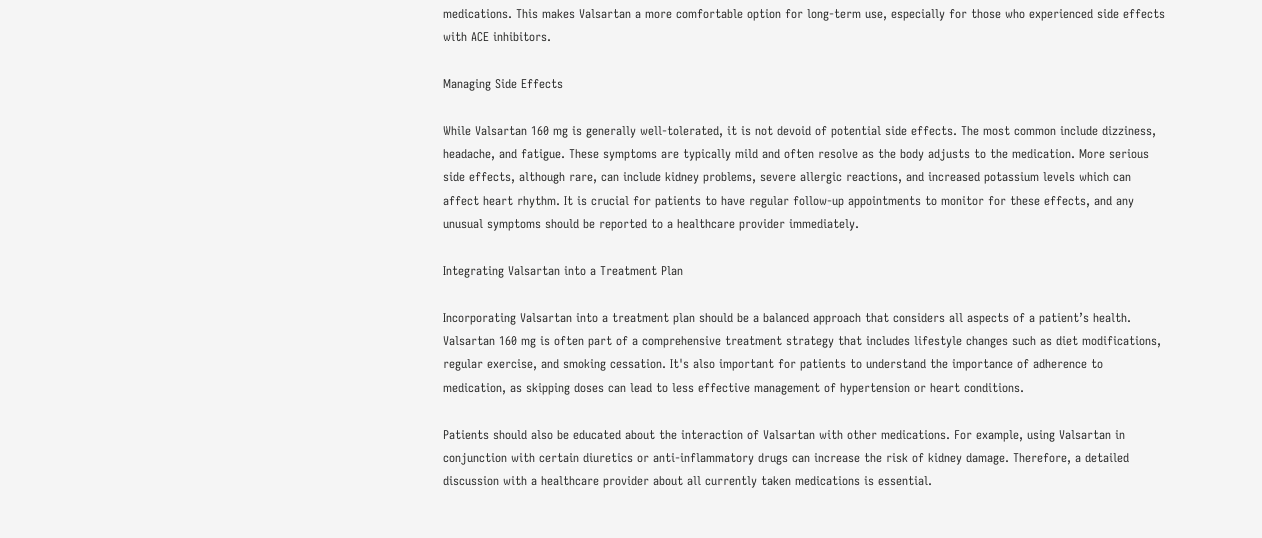medications. This makes Valsartan a more comfortable option for long-term use, especially for those who experienced side effects with ACE inhibitors.

Managing Side Effects

While Valsartan 160 mg is generally well-tolerated, it is not devoid of potential side effects. The most common include dizziness, headache, and fatigue. These symptoms are typically mild and often resolve as the body adjusts to the medication. More serious side effects, although rare, can include kidney problems, severe allergic reactions, and increased potassium levels which can affect heart rhythm. It is crucial for patients to have regular follow-up appointments to monitor for these effects, and any unusual symptoms should be reported to a healthcare provider immediately.

Integrating Valsartan into a Treatment Plan

Incorporating Valsartan into a treatment plan should be a balanced approach that considers all aspects of a patient’s health. Valsartan 160 mg is often part of a comprehensive treatment strategy that includes lifestyle changes such as diet modifications, regular exercise, and smoking cessation. It's also important for patients to understand the importance of adherence to medication, as skipping doses can lead to less effective management of hypertension or heart conditions.

Patients should also be educated about the interaction of Valsartan with other medications. For example, using Valsartan in conjunction with certain diuretics or anti-inflammatory drugs can increase the risk of kidney damage. Therefore, a detailed discussion with a healthcare provider about all currently taken medications is essential.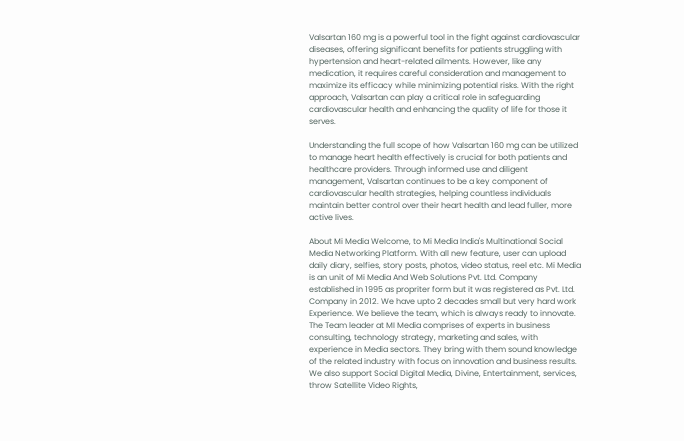Valsartan 160 mg is a powerful tool in the fight against cardiovascular diseases, offering significant benefits for patients struggling with hypertension and heart-related ailments. However, like any medication, it requires careful consideration and management to maximize its efficacy while minimizing potential risks. With the right approach, Valsartan can play a critical role in safeguarding cardiovascular health and enhancing the quality of life for those it serves.

Understanding the full scope of how Valsartan 160 mg can be utilized to manage heart health effectively is crucial for both patients and healthcare providers. Through informed use and diligent management, Valsartan continues to be a key component of cardiovascular health strategies, helping countless individuals maintain better control over their heart health and lead fuller, more active lives.

About Mi Media Welcome, to Mi Media India's Multinational Social Media Networking Platform. With all new feature, user can upload daily diary, selfies, story posts, photos, video status, reel etc. Mi Media is an unit of Mi Media And Web Solutions Pvt. Ltd. Company established in 1995 as propriter form but it was registered as Pvt. Ltd. Company in 2012. We have upto 2 decades small but very hard work Experience. We believe the team, which is always ready to innovate. The Team leader at MI Media comprises of experts in business consulting, technology strategy, marketing and sales, with experience in Media sectors. They bring with them sound knowledge of the related industry with focus on innovation and business results. We also support Social Digital Media, Divine, Entertainment, services, throw Satellite Video Rights,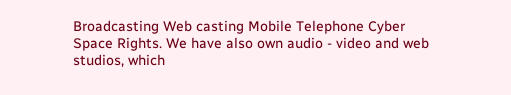Broadcasting Web casting Mobile Telephone Cyber Space Rights. We have also own audio - video and web studios, which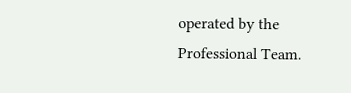operated by the Professional Team.